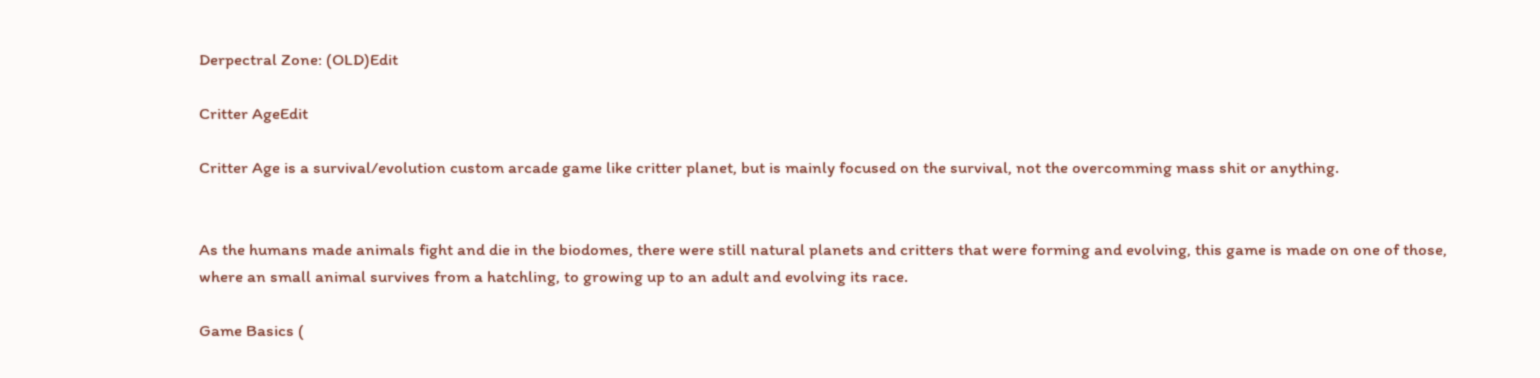Derpectral Zone: (OLD)Edit

Critter AgeEdit

Critter Age is a survival/evolution custom arcade game like critter planet, but is mainly focused on the survival, not the overcomming mass shit or anything.


As the humans made animals fight and die in the biodomes, there were still natural planets and critters that were forming and evolving, this game is made on one of those, where an small animal survives from a hatchling, to growing up to an adult and evolving its race.

Game Basics (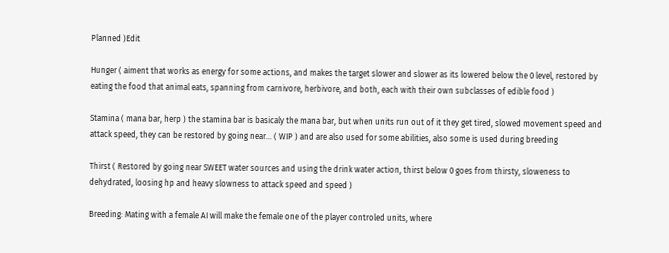Planned )Edit

Hunger ( aiment that works as energy for some actions, and makes the target slower and slower as its lowered below the 0 level, restored by eating the food that animal eats, spanning from carnivore, herbivore, and both, each with their own subclasses of edible food )

Stamina ( mana bar, herp ) the stamina bar is basicaly the mana bar, but when units run out of it they get tired, slowed movement speed and attack speed, they can be restored by going near... ( WIP ) and are also used for some abilities, also some is used during breeding

Thirst ( Restored by going near SWEET water sources and using the drink water action, thirst below 0 goes from thirsty, sloweness to dehydrated, loosing hp and heavy slowness to attack speed and speed )

Breeding: Mating with a female AI will make the female one of the player controled units, where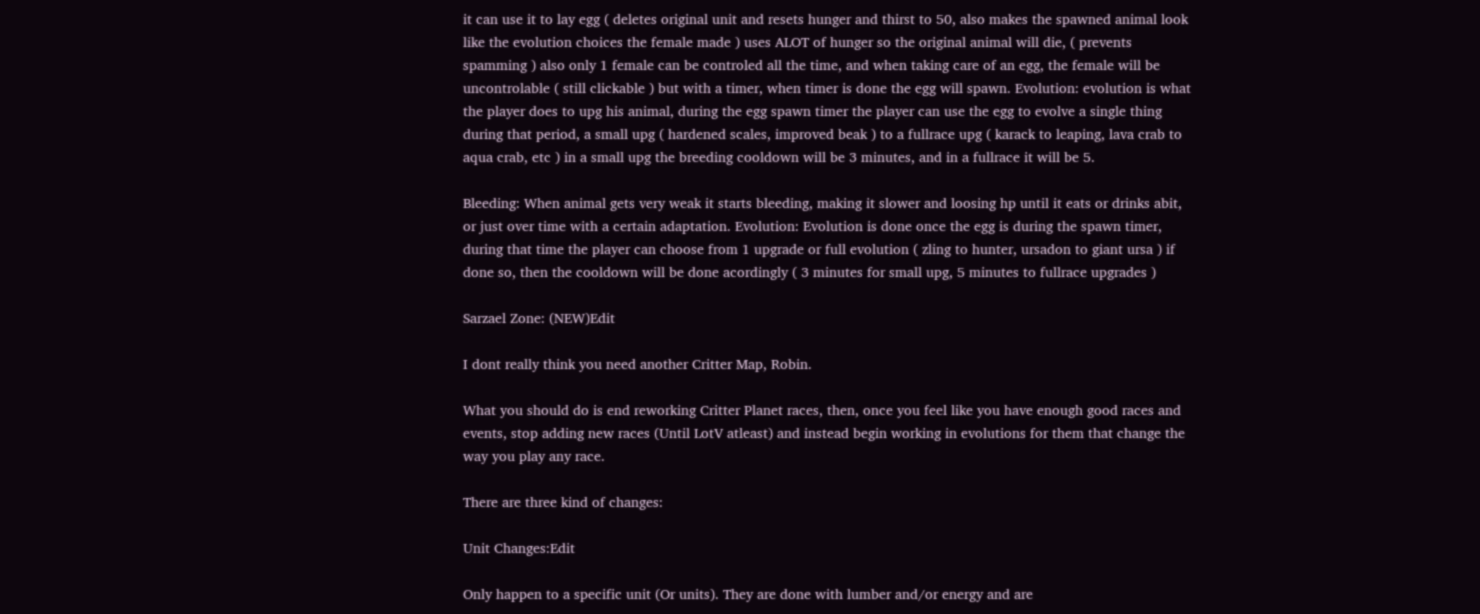it can use it to lay egg ( deletes original unit and resets hunger and thirst to 50, also makes the spawned animal look like the evolution choices the female made ) uses ALOT of hunger so the original animal will die, ( prevents spamming ) also only 1 female can be controled all the time, and when taking care of an egg, the female will be uncontrolable ( still clickable ) but with a timer, when timer is done the egg will spawn. Evolution: evolution is what the player does to upg his animal, during the egg spawn timer the player can use the egg to evolve a single thing during that period, a small upg ( hardened scales, improved beak ) to a fullrace upg ( karack to leaping, lava crab to aqua crab, etc ) in a small upg the breeding cooldown will be 3 minutes, and in a fullrace it will be 5.

Bleeding: When animal gets very weak it starts bleeding, making it slower and loosing hp until it eats or drinks abit, or just over time with a certain adaptation. Evolution: Evolution is done once the egg is during the spawn timer, during that time the player can choose from 1 upgrade or full evolution ( zling to hunter, ursadon to giant ursa ) if done so, then the cooldown will be done acordingly ( 3 minutes for small upg, 5 minutes to fullrace upgrades )

Sarzael Zone: (NEW)Edit

I dont really think you need another Critter Map, Robin.

What you should do is end reworking Critter Planet races, then, once you feel like you have enough good races and events, stop adding new races (Until LotV atleast) and instead begin working in evolutions for them that change the way you play any race.

There are three kind of changes:

Unit Changes:Edit

Only happen to a specific unit (Or units). They are done with lumber and/or energy and are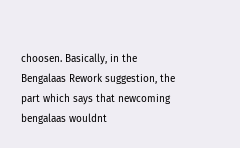choosen. Basically, in the Bengalaas Rework suggestion, the part which says that newcoming bengalaas wouldnt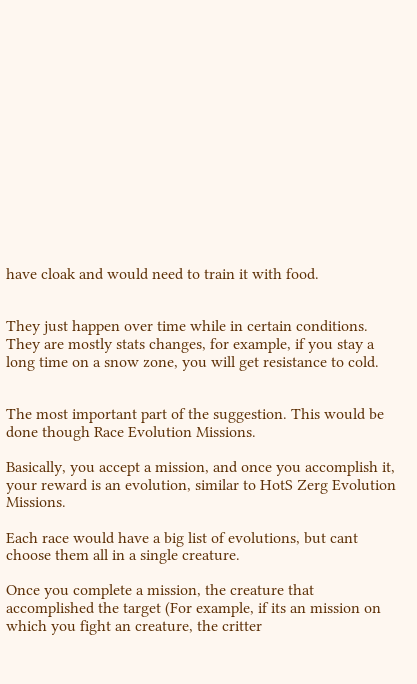have cloak and would need to train it with food.


They just happen over time while in certain conditions. They are mostly stats changes, for example, if you stay a long time on a snow zone, you will get resistance to cold.


The most important part of the suggestion. This would be done though Race Evolution Missions.

Basically, you accept a mission, and once you accomplish it, your reward is an evolution, similar to HotS Zerg Evolution Missions.

Each race would have a big list of evolutions, but cant choose them all in a single creature.

Once you complete a mission, the creature that accomplished the target (For example, if its an mission on which you fight an creature, the critter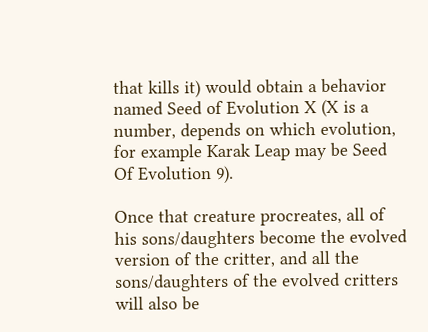that kills it) would obtain a behavior named Seed of Evolution X (X is a number, depends on which evolution, for example Karak Leap may be Seed Of Evolution 9).

Once that creature procreates, all of his sons/daughters become the evolved version of the critter, and all the sons/daughters of the evolved critters will also be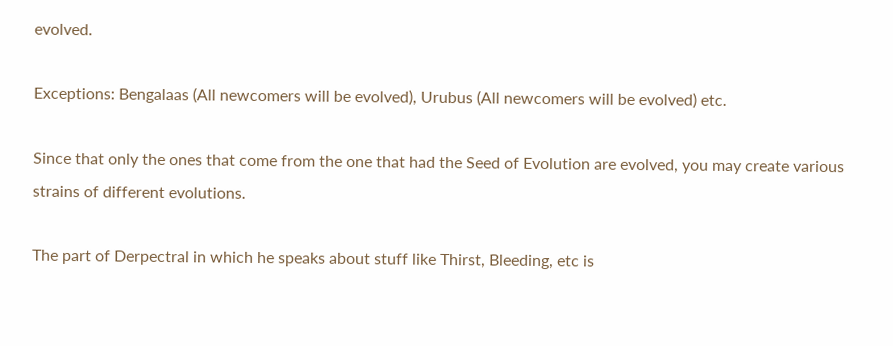evolved.

Exceptions: Bengalaas (All newcomers will be evolved), Urubus (All newcomers will be evolved) etc.

Since that only the ones that come from the one that had the Seed of Evolution are evolved, you may create various strains of different evolutions.

The part of Derpectral in which he speaks about stuff like Thirst, Bleeding, etc is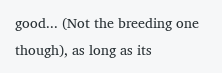good... (Not the breeding one though), as long as its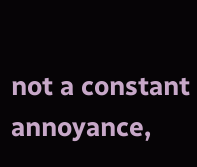not a constant annoyance,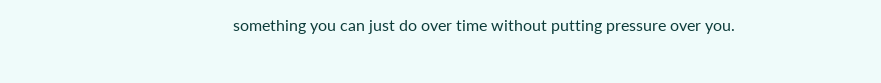something you can just do over time without putting pressure over you.